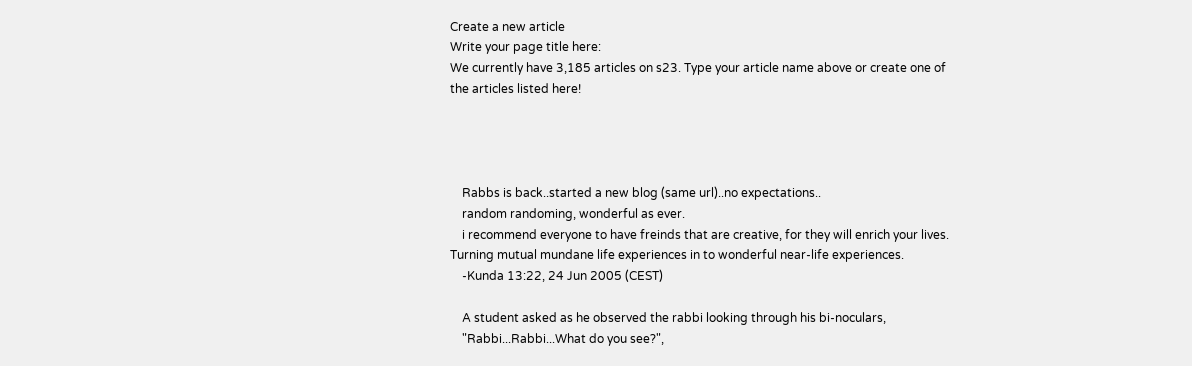Create a new article
Write your page title here:
We currently have 3,185 articles on s23. Type your article name above or create one of the articles listed here!




    Rabbs is back..started a new blog (same url)..no expectations..
    random randoming, wonderful as ever.
    i recommend everyone to have freinds that are creative, for they will enrich your lives. Turning mutual mundane life experiences in to wonderful near-life experiences.
    -Kunda 13:22, 24 Jun 2005 (CEST)

    A student asked as he observed the rabbi looking through his bi-noculars,
    "Rabbi...Rabbi...What do you see?",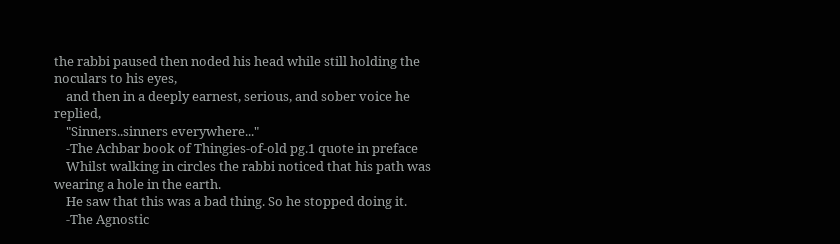the rabbi paused then noded his head while still holding the noculars to his eyes,
    and then in a deeply earnest, serious, and sober voice he replied,
    "Sinners..sinners everywhere..."
    -The Achbar book of Thingies-of-old pg.1 quote in preface
    Whilst walking in circles the rabbi noticed that his path was wearing a hole in the earth.
    He saw that this was a bad thing. So he stopped doing it.
    -The Agnostic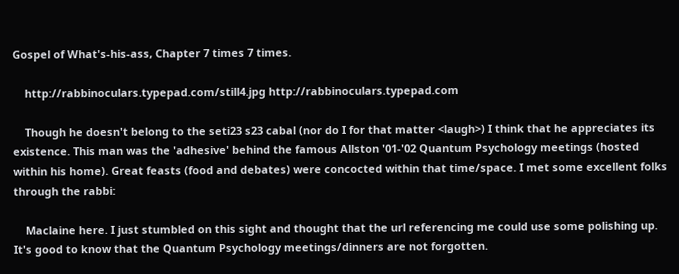Gospel of What's-his-ass, Chapter 7 times 7 times.

    http://rabbinoculars.typepad.com/still4.jpg http://rabbinoculars.typepad.com

    Though he doesn't belong to the seti23 s23 cabal (nor do I for that matter <laugh>) I think that he appreciates its existence. This man was the 'adhesive' behind the famous Allston '01-'02 Quantum Psychology meetings (hosted within his home). Great feasts (food and debates) were concocted within that time/space. I met some excellent folks through the rabbi:

    Maclaine here. I just stumbled on this sight and thought that the url referencing me could use some polishing up. It's good to know that the Quantum Psychology meetings/dinners are not forgotten.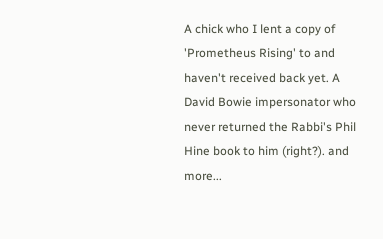A chick who I lent a copy of 'Prometheus Rising' to and haven't received back yet. A David Bowie impersonator who never returned the Rabbi's Phil Hine book to him (right?). and more...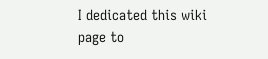I dedicated this wiki page to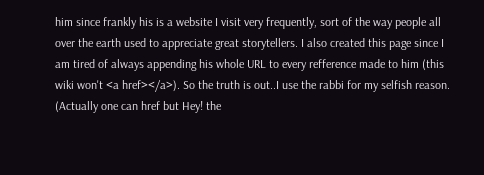him since frankly his is a website I visit very frequently, sort of the way people all over the earth used to appreciate great storytellers. I also created this page since I am tired of always appending his whole URL to every refference made to him (this wiki won't <a href></a>). So the truth is out..I use the rabbi for my selfish reason. (Actually one can href but Hey! the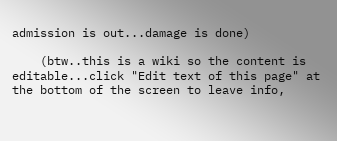admission is out...damage is done)

    (btw..this is a wiki so the content is editable...click "Edit text of this page" at the bottom of the screen to leave info,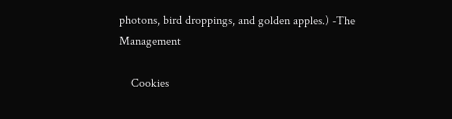photons, bird droppings, and golden apples.) -The Management

    Cookies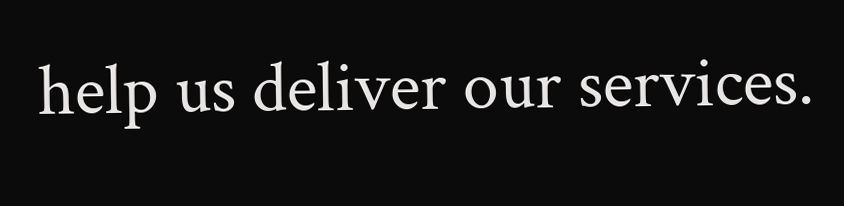help us deliver our services.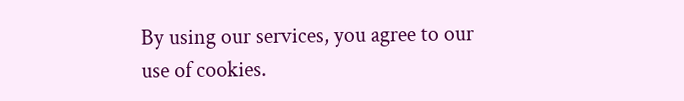By using our services, you agree to our use of cookies.